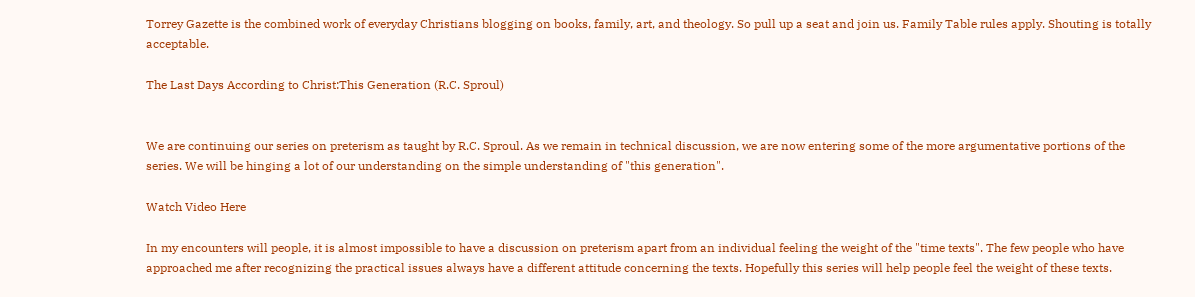Torrey Gazette is the combined work of everyday Christians blogging on books, family, art, and theology. So pull up a seat and join us. Family Table rules apply. Shouting is totally acceptable.

The Last Days According to Christ:This Generation (R.C. Sproul)


We are continuing our series on preterism as taught by R.C. Sproul. As we remain in technical discussion, we are now entering some of the more argumentative portions of the series. We will be hinging a lot of our understanding on the simple understanding of "this generation".

Watch Video Here

In my encounters will people, it is almost impossible to have a discussion on preterism apart from an individual feeling the weight of the "time texts". The few people who have approached me after recognizing the practical issues always have a different attitude concerning the texts. Hopefully this series will help people feel the weight of these texts.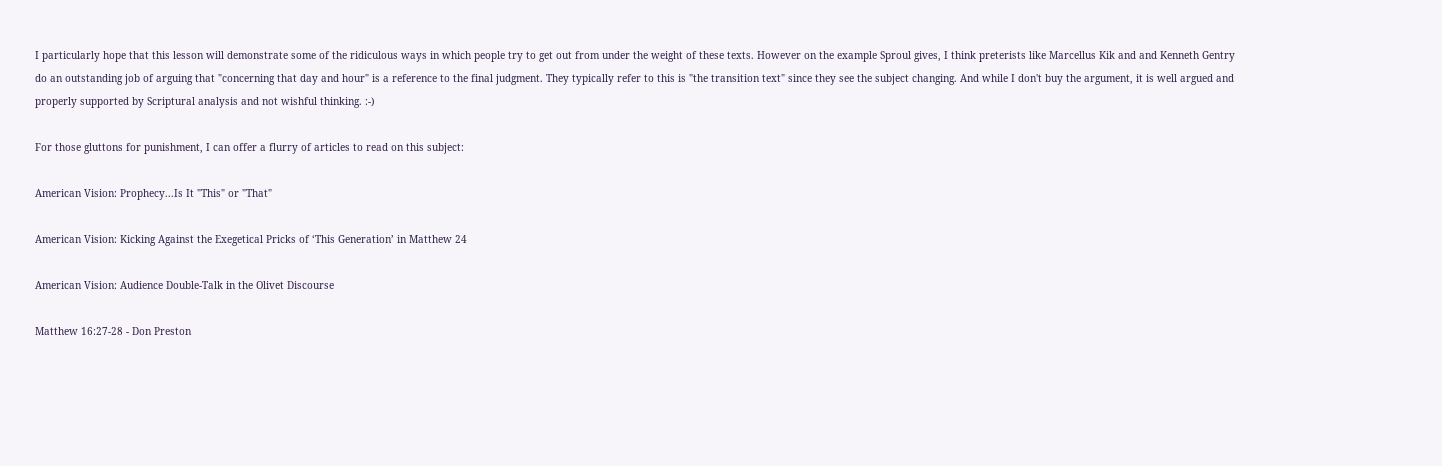I particularly hope that this lesson will demonstrate some of the ridiculous ways in which people try to get out from under the weight of these texts. However on the example Sproul gives, I think preterists like Marcellus Kik and and Kenneth Gentry do an outstanding job of arguing that "concerning that day and hour" is a reference to the final judgment. They typically refer to this is "the transition text" since they see the subject changing. And while I don't buy the argument, it is well argued and properly supported by Scriptural analysis and not wishful thinking. :-)

For those gluttons for punishment, I can offer a flurry of articles to read on this subject:

American Vision: Prophecy...Is It "This" or "That"

American Vision: Kicking Against the Exegetical Pricks of ‘This Generation’ in Matthew 24

American Vision: Audience Double-Talk in the Olivet Discourse

Matthew 16:27-28 - Don Preston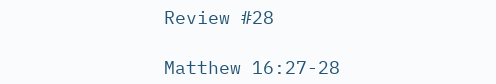Review #28

Matthew 16:27-28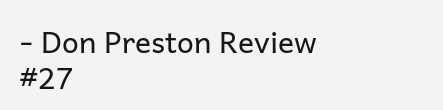- Don Preston Review #27